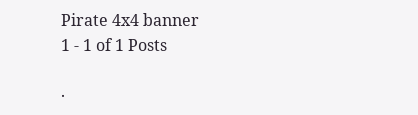Pirate 4x4 banner
1 - 1 of 1 Posts

·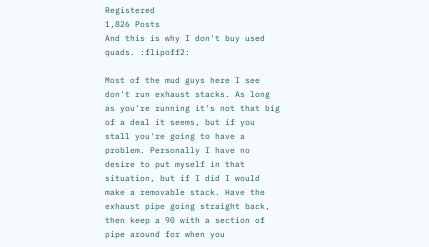Registered
1,826 Posts
And this is why I don't buy used quads. :flipoff2:

Most of the mud guys here I see don't run exhaust stacks. As long as you're running it's not that big of a deal it seems, but if you stall you're going to have a problem. Personally I have no desire to put myself in that situation, but if I did I would make a removable stack. Have the exhaust pipe going straight back, then keep a 90 with a section of pipe around for when you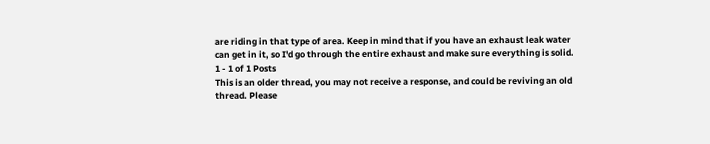are riding in that type of area. Keep in mind that if you have an exhaust leak water can get in it, so I'd go through the entire exhaust and make sure everything is solid.
1 - 1 of 1 Posts
This is an older thread, you may not receive a response, and could be reviving an old thread. Please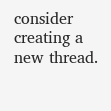consider creating a new thread.